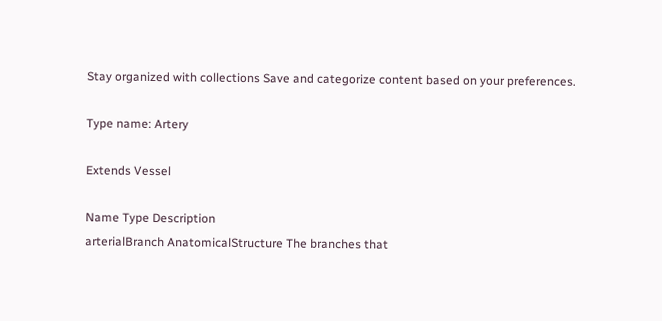Stay organized with collections Save and categorize content based on your preferences.

Type name: Artery

Extends Vessel

Name Type Description
arterialBranch AnatomicalStructure The branches that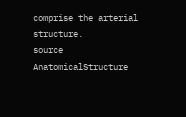comprise the arterial structure.
source AnatomicalStructure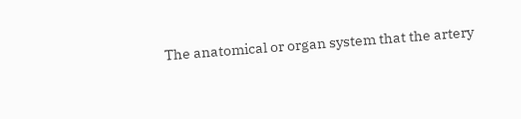The anatomical or organ system that the artery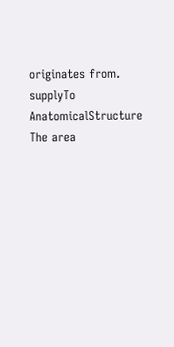originates from.
supplyTo AnatomicalStructure The area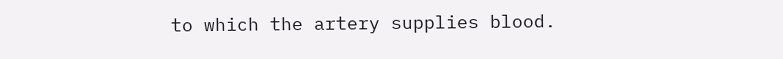to which the artery supplies blood.